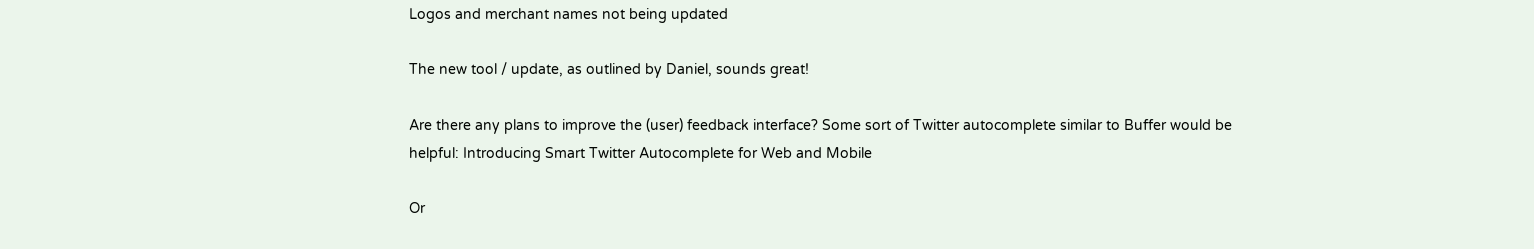Logos and merchant names not being updated

The new tool / update, as outlined by Daniel, sounds great!

Are there any plans to improve the (user) feedback interface? Some sort of Twitter autocomplete similar to Buffer would be helpful: Introducing Smart Twitter Autocomplete for Web and Mobile

Or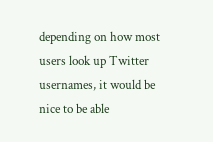depending on how most users look up Twitter usernames, it would be nice to be able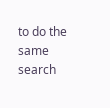to do the same search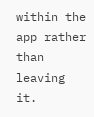within the app rather than leaving it.